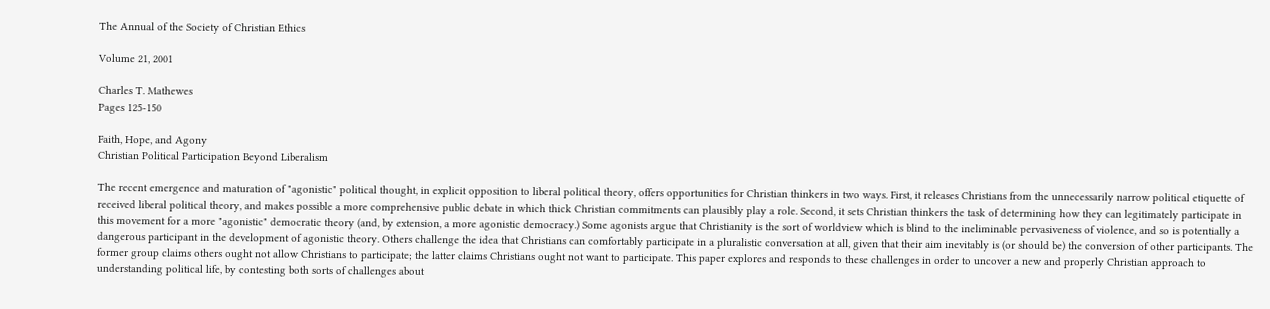The Annual of the Society of Christian Ethics

Volume 21, 2001

Charles T. Mathewes
Pages 125-150

Faith, Hope, and Agony
Christian Political Participation Beyond Liberalism

The recent emergence and maturation of "agonistic" political thought, in explicit opposition to liberal political theory, offers opportunities for Christian thinkers in two ways. First, it releases Christians from the unnecessarily narrow political etiquette of received liberal political theory, and makes possible a more comprehensive public debate in which thick Christian commitments can plausibly play a role. Second, it sets Christian thinkers the task of determining how they can legitimately participate in this movement for a more "agonistic" democratic theory (and, by extension, a more agonistic democracy.) Some agonists argue that Christianity is the sort of worldview which is blind to the ineliminable pervasiveness of violence, and so is potentially a dangerous participant in the development of agonistic theory. Others challenge the idea that Christians can comfortably participate in a pluralistic conversation at all, given that their aim inevitably is (or should be) the conversion of other participants. The former group claims others ought not allow Christians to participate; the latter claims Christians ought not want to participate. This paper explores and responds to these challenges in order to uncover a new and properly Christian approach to understanding political life, by contesting both sorts of challenges about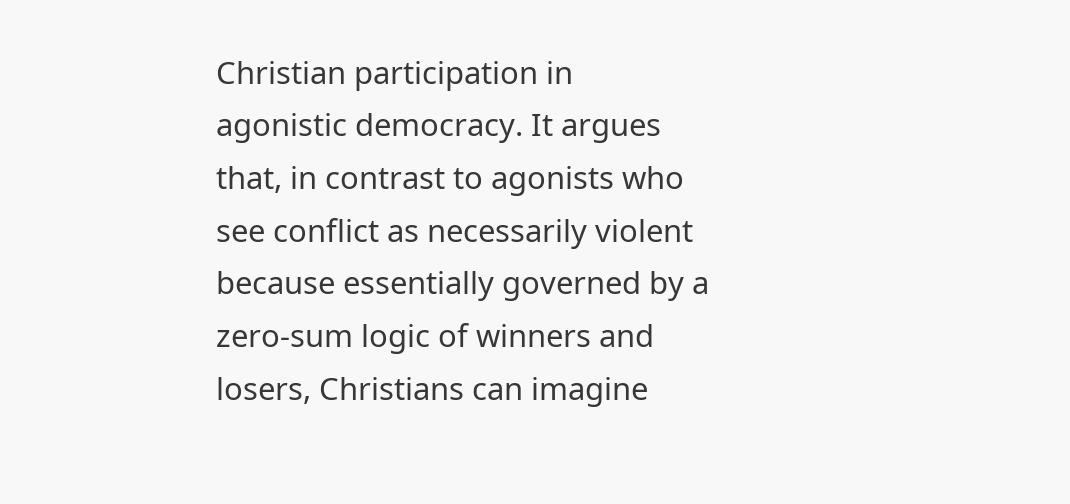Christian participation in agonistic democracy. It argues that, in contrast to agonists who see conflict as necessarily violent because essentially governed by a zero-sum logic of winners and losers, Christians can imagine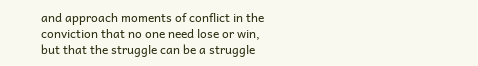and approach moments of conflict in the conviction that no one need lose or win, but that the struggle can be a struggle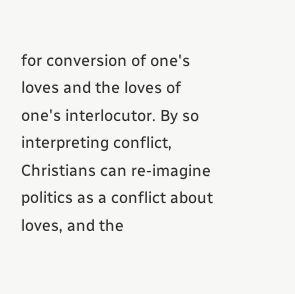for conversion of one's loves and the loves of one's interlocutor. By so interpreting conflict, Christians can re-imagine politics as a conflict about loves, and the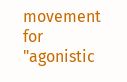movement for "agonistic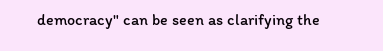democracy" can be seen as clarifying the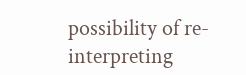possibility of re-interpreting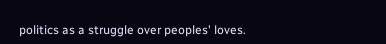politics as a struggle over peoples' loves.